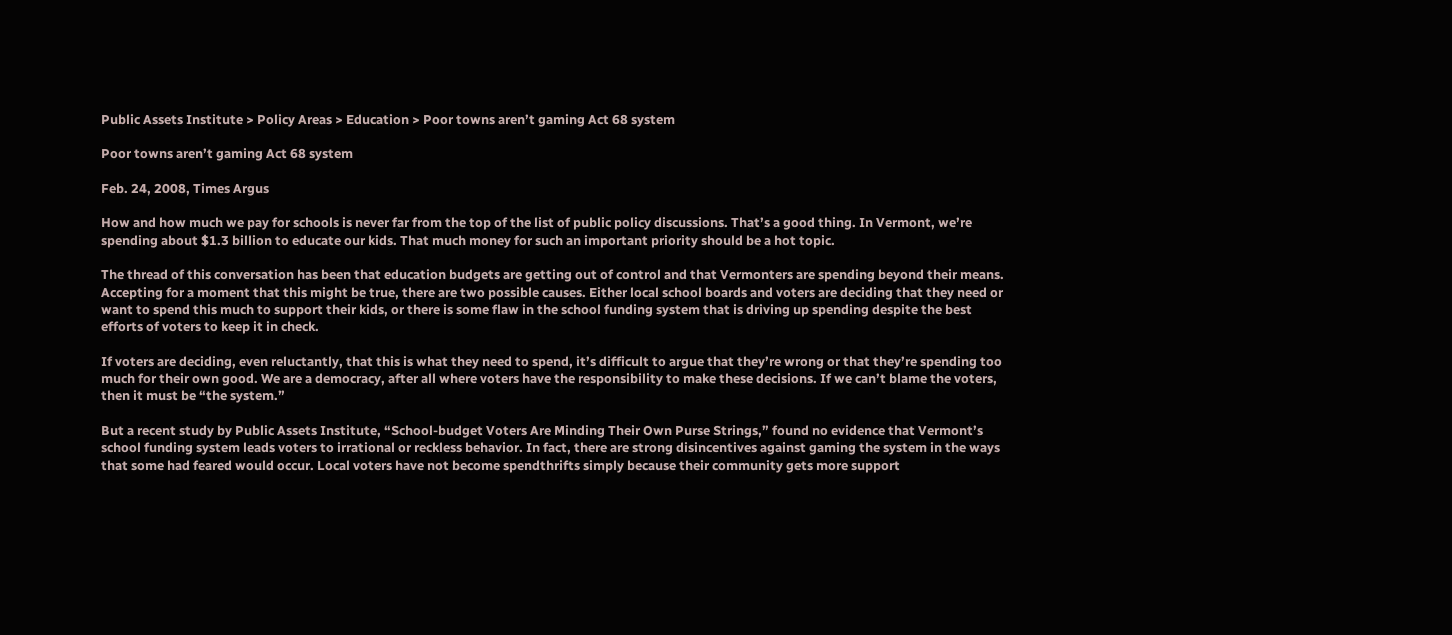Public Assets Institute > Policy Areas > Education > Poor towns aren’t gaming Act 68 system

Poor towns aren’t gaming Act 68 system

Feb. 24, 2008, Times Argus

How and how much we pay for schools is never far from the top of the list of public policy discussions. That’s a good thing. In Vermont, we’re spending about $1.3 billion to educate our kids. That much money for such an important priority should be a hot topic.

The thread of this conversation has been that education budgets are getting out of control and that Vermonters are spending beyond their means. Accepting for a moment that this might be true, there are two possible causes. Either local school boards and voters are deciding that they need or want to spend this much to support their kids, or there is some flaw in the school funding system that is driving up spending despite the best efforts of voters to keep it in check.

If voters are deciding, even reluctantly, that this is what they need to spend, it’s difficult to argue that they’re wrong or that they’re spending too much for their own good. We are a democracy, after all where voters have the responsibility to make these decisions. If we can’t blame the voters, then it must be “the system.”

But a recent study by Public Assets Institute, “School-budget Voters Are Minding Their Own Purse Strings,” found no evidence that Vermont’s school funding system leads voters to irrational or reckless behavior. In fact, there are strong disincentives against gaming the system in the ways that some had feared would occur. Local voters have not become spendthrifts simply because their community gets more support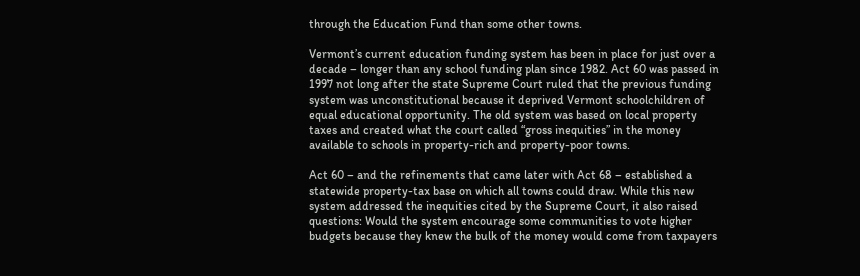through the Education Fund than some other towns.

Vermont’s current education funding system has been in place for just over a decade – longer than any school funding plan since 1982. Act 60 was passed in 1997 not long after the state Supreme Court ruled that the previous funding system was unconstitutional because it deprived Vermont schoolchildren of equal educational opportunity. The old system was based on local property taxes and created what the court called “gross inequities” in the money available to schools in property-rich and property-poor towns.

Act 60 – and the refinements that came later with Act 68 – established a statewide property-tax base on which all towns could draw. While this new system addressed the inequities cited by the Supreme Court, it also raised questions: Would the system encourage some communities to vote higher budgets because they knew the bulk of the money would come from taxpayers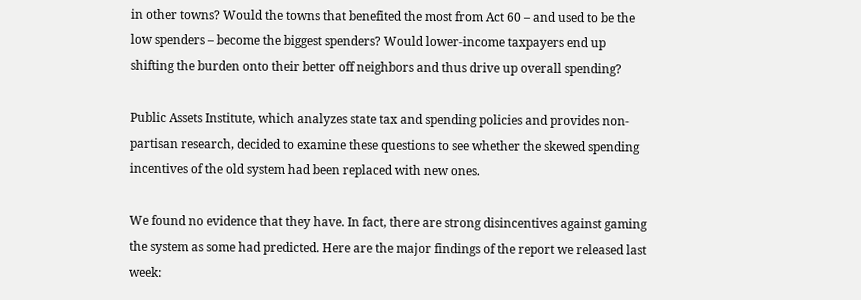in other towns? Would the towns that benefited the most from Act 60 – and used to be the low spenders – become the biggest spenders? Would lower-income taxpayers end up shifting the burden onto their better off neighbors and thus drive up overall spending?

Public Assets Institute, which analyzes state tax and spending policies and provides non-partisan research, decided to examine these questions to see whether the skewed spending incentives of the old system had been replaced with new ones.

We found no evidence that they have. In fact, there are strong disincentives against gaming the system as some had predicted. Here are the major findings of the report we released last week: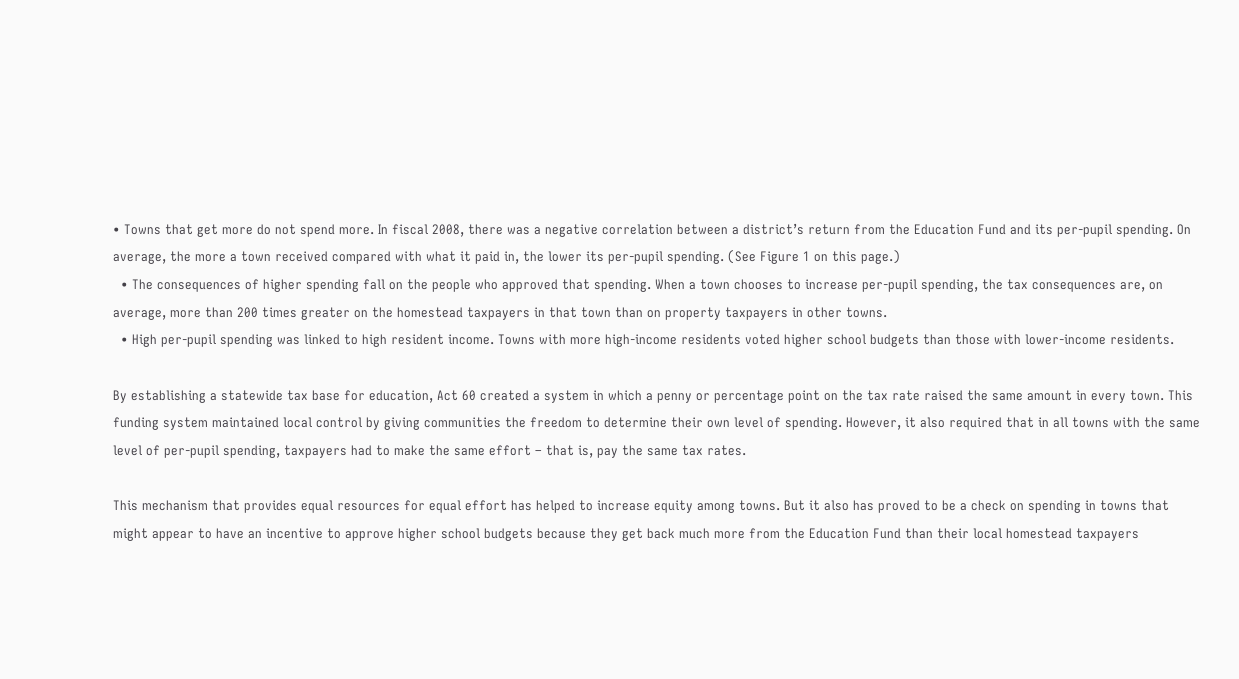• Towns that get more do not spend more. In fiscal 2008, there was a negative correlation between a district’s return from the Education Fund and its per-pupil spending. On average, the more a town received compared with what it paid in, the lower its per-pupil spending. (See Figure 1 on this page.)
  • The consequences of higher spending fall on the people who approved that spending. When a town chooses to increase per-pupil spending, the tax consequences are, on average, more than 200 times greater on the homestead taxpayers in that town than on property taxpayers in other towns.
  • High per-pupil spending was linked to high resident income. Towns with more high-income residents voted higher school budgets than those with lower-income residents.

By establishing a statewide tax base for education, Act 60 created a system in which a penny or percentage point on the tax rate raised the same amount in every town. This funding system maintained local control by giving communities the freedom to determine their own level of spending. However, it also required that in all towns with the same level of per-pupil spending, taxpayers had to make the same effort – that is, pay the same tax rates.

This mechanism that provides equal resources for equal effort has helped to increase equity among towns. But it also has proved to be a check on spending in towns that might appear to have an incentive to approve higher school budgets because they get back much more from the Education Fund than their local homestead taxpayers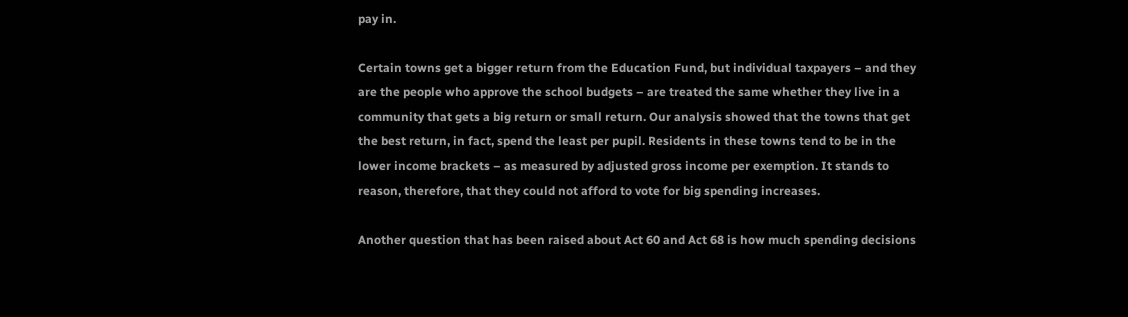pay in.

Certain towns get a bigger return from the Education Fund, but individual taxpayers – and they are the people who approve the school budgets – are treated the same whether they live in a community that gets a big return or small return. Our analysis showed that the towns that get the best return, in fact, spend the least per pupil. Residents in these towns tend to be in the lower income brackets – as measured by adjusted gross income per exemption. It stands to reason, therefore, that they could not afford to vote for big spending increases.

Another question that has been raised about Act 60 and Act 68 is how much spending decisions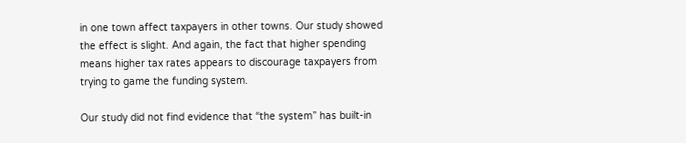in one town affect taxpayers in other towns. Our study showed the effect is slight. And again, the fact that higher spending means higher tax rates appears to discourage taxpayers from trying to game the funding system.

Our study did not find evidence that “the system” has built-in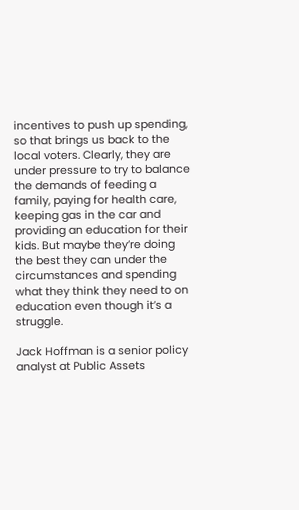incentives to push up spending, so that brings us back to the local voters. Clearly, they are under pressure to try to balance the demands of feeding a family, paying for health care, keeping gas in the car and providing an education for their kids. But maybe they’re doing the best they can under the circumstances and spending what they think they need to on education even though it’s a struggle.

Jack Hoffman is a senior policy analyst at Public Assets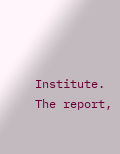Institute. The report,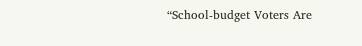“School-budget Voters Are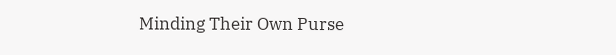Minding Their Own Purse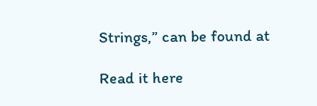Strings,” can be found at

Read it here